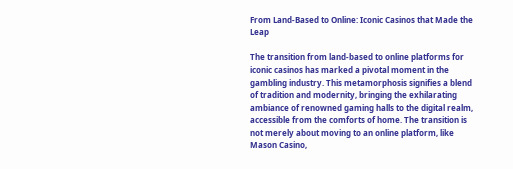From Land-Based to Online: Iconic Casinos that Made the Leap

The transition from land-based to online platforms for iconic casinos has marked a pivotal moment in the gambling industry. This metamorphosis signifies a blend of tradition and modernity, bringing the exhilarating ambiance of renowned gaming halls to the digital realm, accessible from the comforts of home. The transition is not merely about moving to an online platform, like Mason Casino,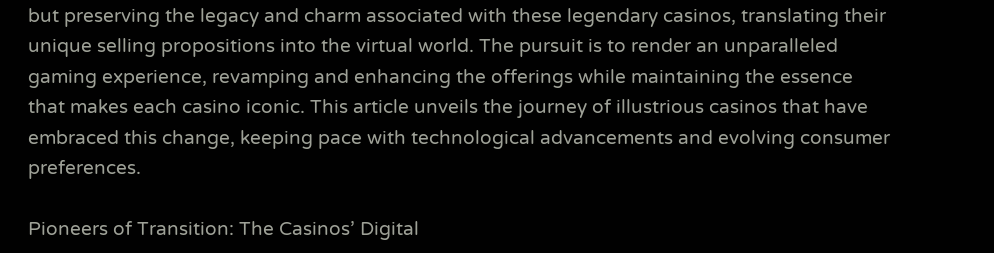but preserving the legacy and charm associated with these legendary casinos, translating their unique selling propositions into the virtual world. The pursuit is to render an unparalleled gaming experience, revamping and enhancing the offerings while maintaining the essence that makes each casino iconic. This article unveils the journey of illustrious casinos that have embraced this change, keeping pace with technological advancements and evolving consumer preferences.

Pioneers of Transition: The Casinos’ Digital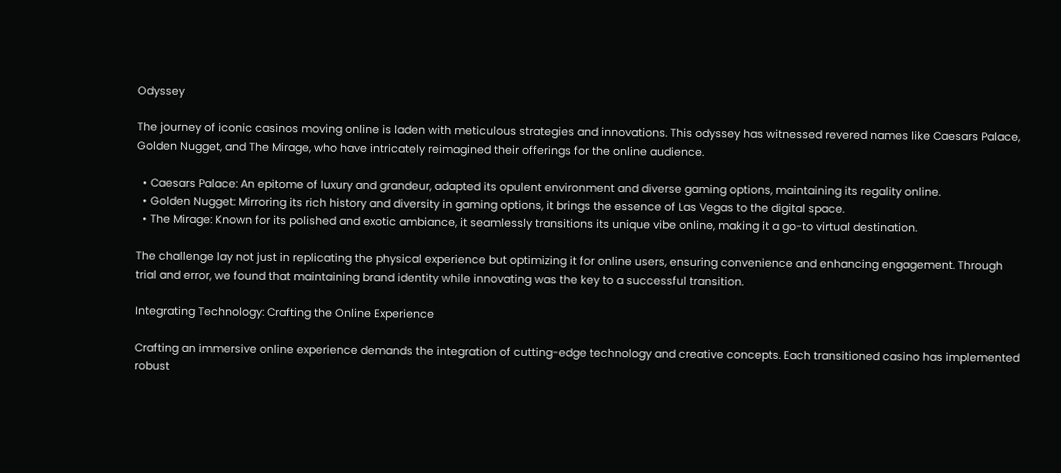Odyssey

The journey of iconic casinos moving online is laden with meticulous strategies and innovations. This odyssey has witnessed revered names like Caesars Palace, Golden Nugget, and The Mirage, who have intricately reimagined their offerings for the online audience.

  • Caesars Palace: An epitome of luxury and grandeur, adapted its opulent environment and diverse gaming options, maintaining its regality online.
  • Golden Nugget: Mirroring its rich history and diversity in gaming options, it brings the essence of Las Vegas to the digital space.
  • The Mirage: Known for its polished and exotic ambiance, it seamlessly transitions its unique vibe online, making it a go-to virtual destination.

The challenge lay not just in replicating the physical experience but optimizing it for online users, ensuring convenience and enhancing engagement. Through trial and error, we found that maintaining brand identity while innovating was the key to a successful transition.

Integrating Technology: Crafting the Online Experience

Crafting an immersive online experience demands the integration of cutting-edge technology and creative concepts. Each transitioned casino has implemented robust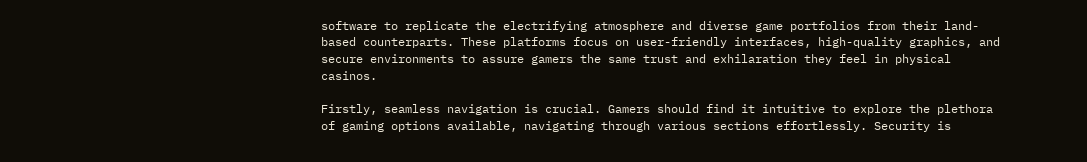software to replicate the electrifying atmosphere and diverse game portfolios from their land-based counterparts. These platforms focus on user-friendly interfaces, high-quality graphics, and secure environments to assure gamers the same trust and exhilaration they feel in physical casinos.

Firstly, seamless navigation is crucial. Gamers should find it intuitive to explore the plethora of gaming options available, navigating through various sections effortlessly. Security is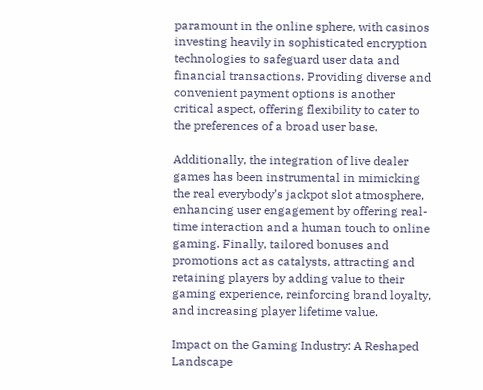paramount in the online sphere, with casinos investing heavily in sophisticated encryption technologies to safeguard user data and financial transactions. Providing diverse and convenient payment options is another critical aspect, offering flexibility to cater to the preferences of a broad user base.

Additionally, the integration of live dealer games has been instrumental in mimicking the real everybody’s jackpot slot atmosphere, enhancing user engagement by offering real-time interaction and a human touch to online gaming. Finally, tailored bonuses and promotions act as catalysts, attracting and retaining players by adding value to their gaming experience, reinforcing brand loyalty, and increasing player lifetime value.

Impact on the Gaming Industry: A Reshaped Landscape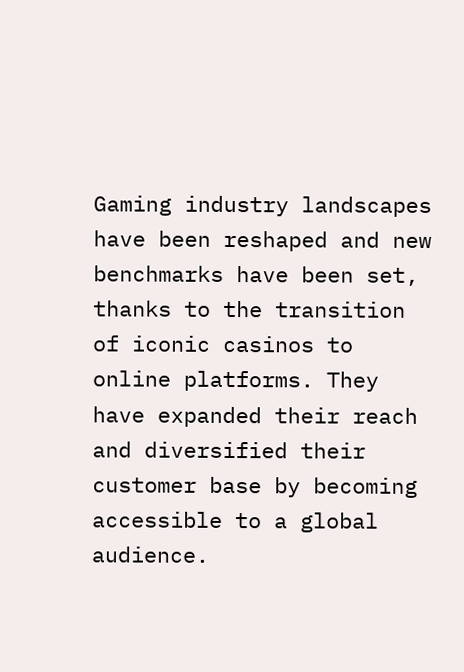Gaming industry landscapes have been reshaped and new benchmarks have been set, thanks to the transition of iconic casinos to online platforms. They have expanded their reach and diversified their customer base by becoming accessible to a global audience.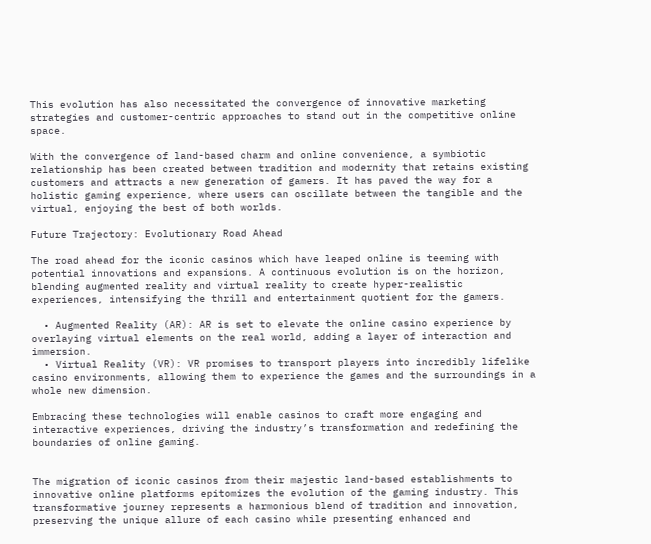This evolution has also necessitated the convergence of innovative marketing strategies and customer-centric approaches to stand out in the competitive online space.

With the convergence of land-based charm and online convenience, a symbiotic relationship has been created between tradition and modernity that retains existing customers and attracts a new generation of gamers. It has paved the way for a holistic gaming experience, where users can oscillate between the tangible and the virtual, enjoying the best of both worlds.

Future Trajectory: Evolutionary Road Ahead

The road ahead for the iconic casinos which have leaped online is teeming with potential innovations and expansions. A continuous evolution is on the horizon, blending augmented reality and virtual reality to create hyper-realistic experiences, intensifying the thrill and entertainment quotient for the gamers.

  • Augmented Reality (AR): AR is set to elevate the online casino experience by overlaying virtual elements on the real world, adding a layer of interaction and immersion.
  • Virtual Reality (VR): VR promises to transport players into incredibly lifelike casino environments, allowing them to experience the games and the surroundings in a whole new dimension.

Embracing these technologies will enable casinos to craft more engaging and interactive experiences, driving the industry’s transformation and redefining the boundaries of online gaming.


The migration of iconic casinos from their majestic land-based establishments to innovative online platforms epitomizes the evolution of the gaming industry. This transformative journey represents a harmonious blend of tradition and innovation, preserving the unique allure of each casino while presenting enhanced and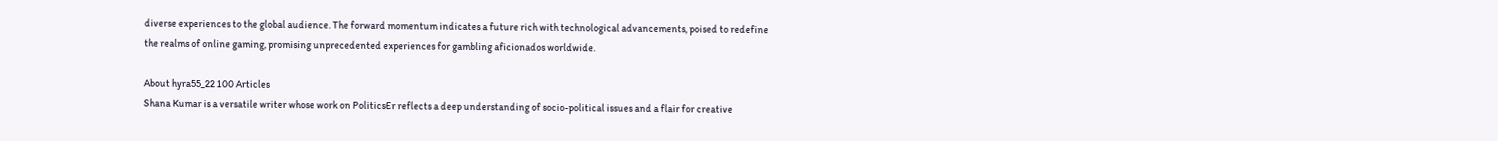diverse experiences to the global audience. The forward momentum indicates a future rich with technological advancements, poised to redefine the realms of online gaming, promising unprecedented experiences for gambling aficionados worldwide.

About hyra55_22 100 Articles
Shana Kumar is a versatile writer whose work on PoliticsEr reflects a deep understanding of socio-political issues and a flair for creative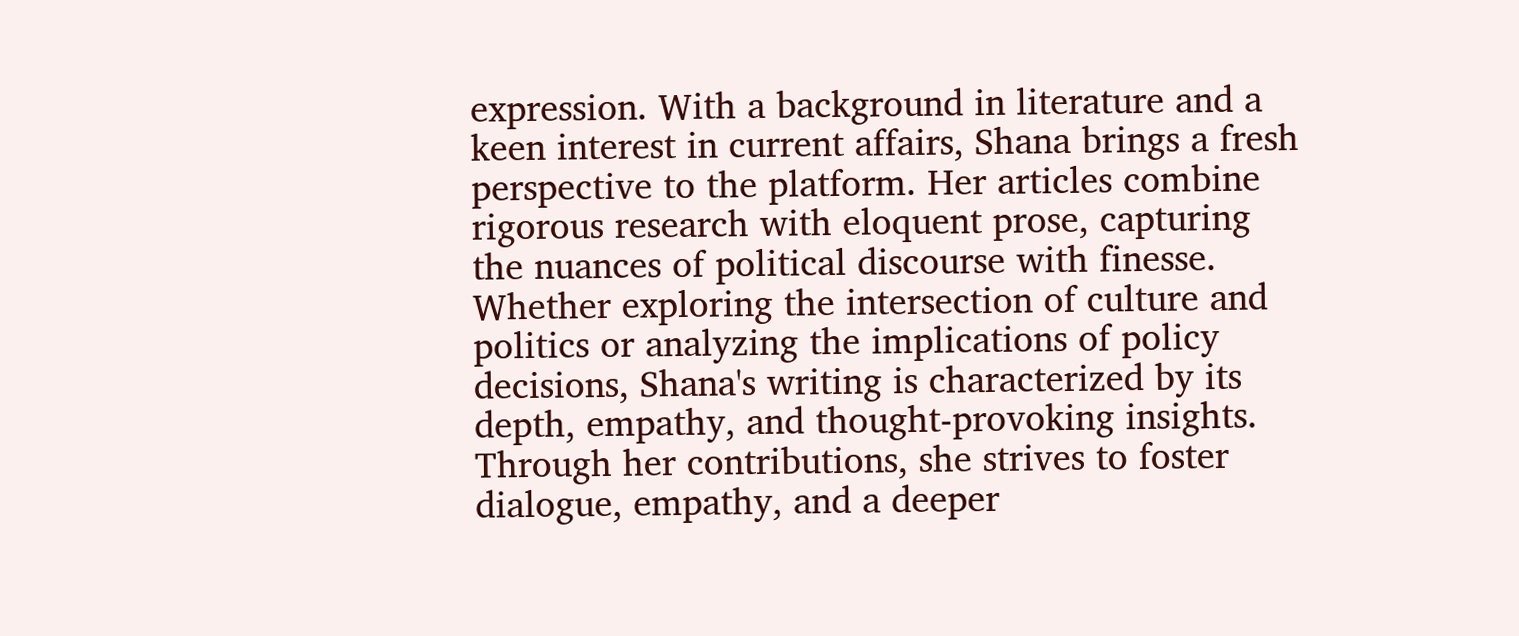expression. With a background in literature and a keen interest in current affairs, Shana brings a fresh perspective to the platform. Her articles combine rigorous research with eloquent prose, capturing the nuances of political discourse with finesse. Whether exploring the intersection of culture and politics or analyzing the implications of policy decisions, Shana's writing is characterized by its depth, empathy, and thought-provoking insights. Through her contributions, she strives to foster dialogue, empathy, and a deeper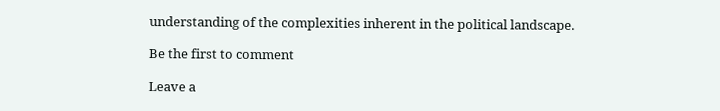understanding of the complexities inherent in the political landscape.

Be the first to comment

Leave a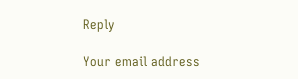Reply

Your email address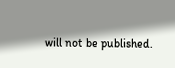will not be published.